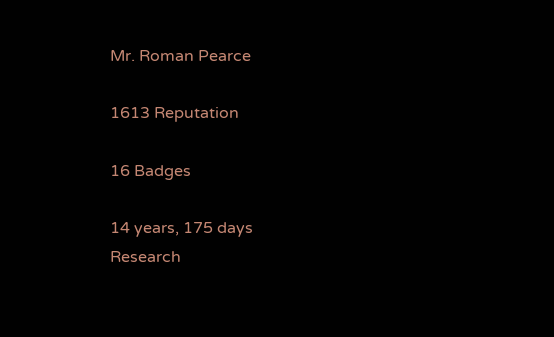Mr. Roman Pearce

1613 Reputation

16 Badges

14 years, 175 days
Research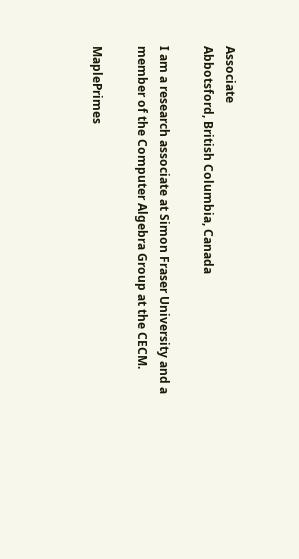Associate
Abbotsford, British Columbia, Canada

I am a research associate at Simon Fraser University and a member of the Computer Algebra Group at the CECM.

MaplePrimes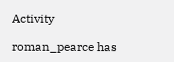Activity

roman_pearce has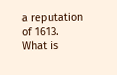a reputation of 1613. What is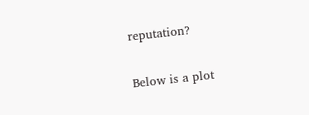reputation?

Below is a plot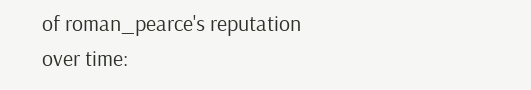of roman_pearce's reputation over time: